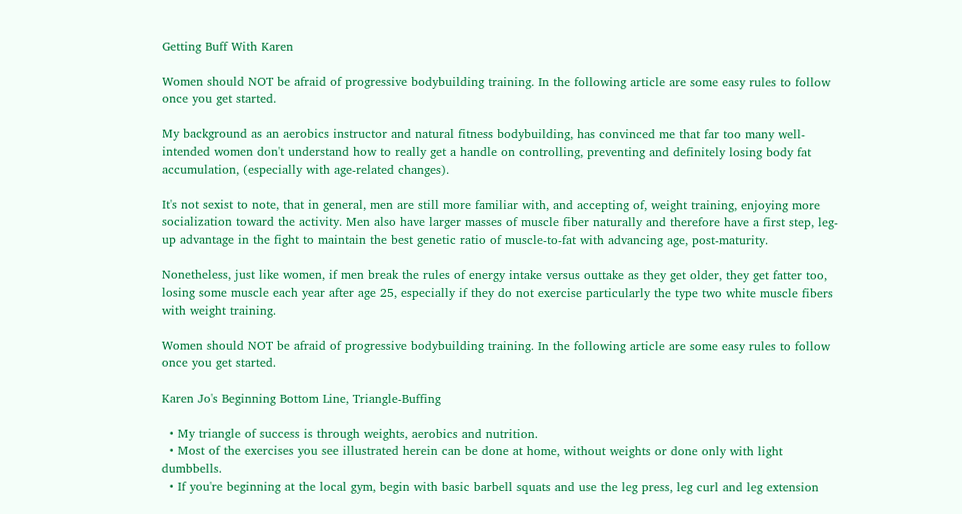Getting Buff With Karen

Women should NOT be afraid of progressive bodybuilding training. In the following article are some easy rules to follow once you get started.

My background as an aerobics instructor and natural fitness bodybuilding, has convinced me that far too many well-intended women don't understand how to really get a handle on controlling, preventing and definitely losing body fat accumulation, (especially with age-related changes).

It's not sexist to note, that in general, men are still more familiar with, and accepting of, weight training, enjoying more socialization toward the activity. Men also have larger masses of muscle fiber naturally and therefore have a first step, leg-up advantage in the fight to maintain the best genetic ratio of muscle-to-fat with advancing age, post-maturity.

Nonetheless, just like women, if men break the rules of energy intake versus outtake as they get older, they get fatter too, losing some muscle each year after age 25, especially if they do not exercise particularly the type two white muscle fibers with weight training.

Women should NOT be afraid of progressive bodybuilding training. In the following article are some easy rules to follow once you get started.

Karen Jo's Beginning Bottom Line, Triangle-Buffing

  • My triangle of success is through weights, aerobics and nutrition.
  • Most of the exercises you see illustrated herein can be done at home, without weights or done only with light dumbbells.
  • If you're beginning at the local gym, begin with basic barbell squats and use the leg press, leg curl and leg extension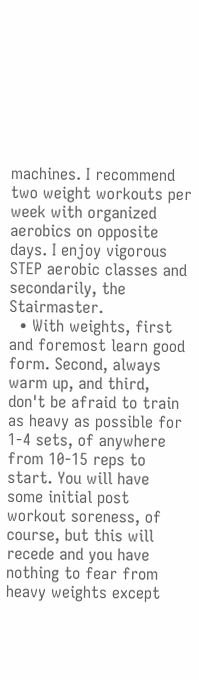machines. I recommend two weight workouts per week with organized aerobics on opposite days. I enjoy vigorous STEP aerobic classes and secondarily, the Stairmaster.
  • With weights, first and foremost learn good form. Second, always warm up, and third, don't be afraid to train as heavy as possible for 1-4 sets, of anywhere from 10-15 reps to start. You will have some initial post workout soreness, of course, but this will recede and you have nothing to fear from heavy weights except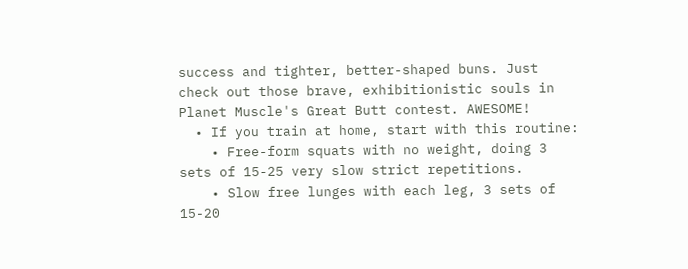success and tighter, better-shaped buns. Just check out those brave, exhibitionistic souls in Planet Muscle's Great Butt contest. AWESOME!
  • If you train at home, start with this routine:
    • Free-form squats with no weight, doing 3 sets of 15-25 very slow strict repetitions.
    • Slow free lunges with each leg, 3 sets of 15-20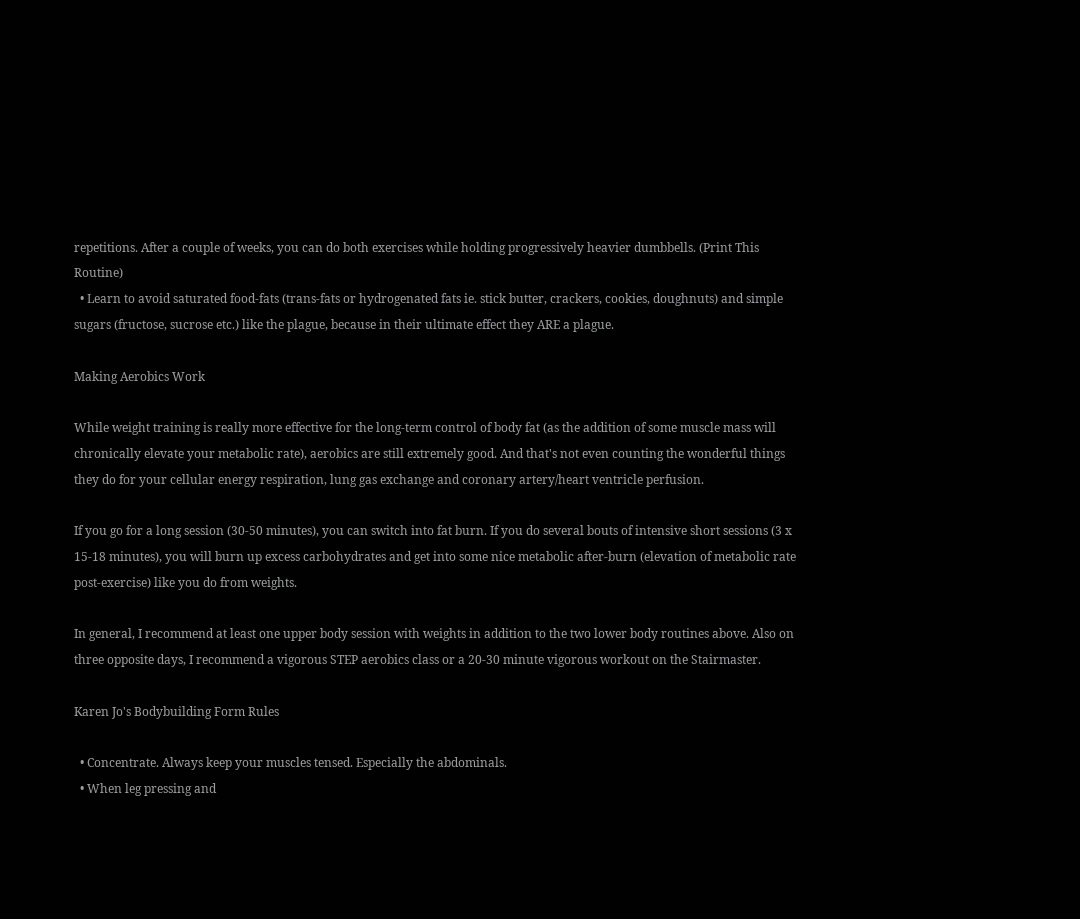repetitions. After a couple of weeks, you can do both exercises while holding progressively heavier dumbbells. (Print This Routine)
  • Learn to avoid saturated food-fats (trans-fats or hydrogenated fats ie. stick butter, crackers, cookies, doughnuts) and simple sugars (fructose, sucrose etc.) like the plague, because in their ultimate effect they ARE a plague.

Making Aerobics Work

While weight training is really more effective for the long-term control of body fat (as the addition of some muscle mass will chronically elevate your metabolic rate), aerobics are still extremely good. And that's not even counting the wonderful things they do for your cellular energy respiration, lung gas exchange and coronary artery/heart ventricle perfusion.

If you go for a long session (30-50 minutes), you can switch into fat burn. If you do several bouts of intensive short sessions (3 x 15-18 minutes), you will burn up excess carbohydrates and get into some nice metabolic after-burn (elevation of metabolic rate post-exercise) like you do from weights.

In general, I recommend at least one upper body session with weights in addition to the two lower body routines above. Also on three opposite days, I recommend a vigorous STEP aerobics class or a 20-30 minute vigorous workout on the Stairmaster.

Karen Jo's Bodybuilding Form Rules

  • Concentrate. Always keep your muscles tensed. Especially the abdominals.
  • When leg pressing and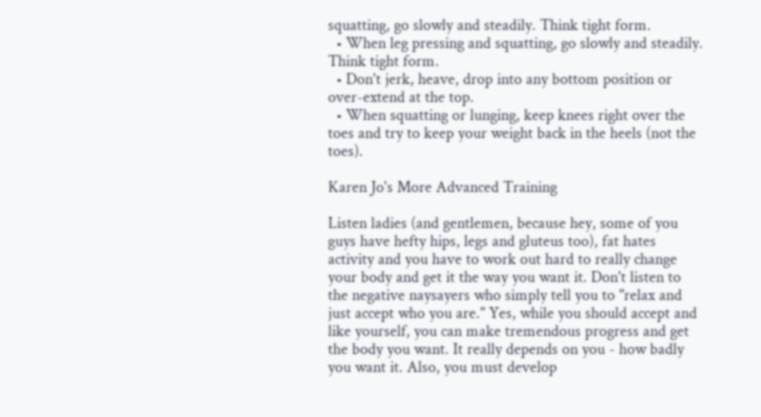squatting, go slowly and steadily. Think tight form.
  • When leg pressing and squatting, go slowly and steadily. Think tight form.
  • Don't jerk, heave, drop into any bottom position or over-extend at the top.
  • When squatting or lunging, keep knees right over the toes and try to keep your weight back in the heels (not the toes).

Karen Jo's More Advanced Training

Listen ladies (and gentlemen, because hey, some of you guys have hefty hips, legs and gluteus too), fat hates activity and you have to work out hard to really change your body and get it the way you want it. Don't listen to the negative naysayers who simply tell you to "relax and just accept who you are." Yes, while you should accept and like yourself, you can make tremendous progress and get the body you want. It really depends on you - how badly you want it. Also, you must develop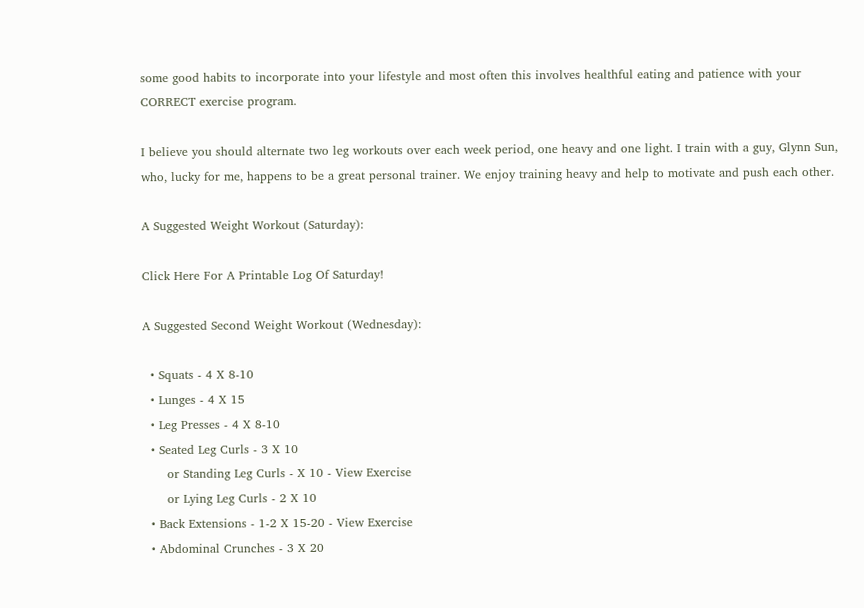some good habits to incorporate into your lifestyle and most often this involves healthful eating and patience with your CORRECT exercise program.

I believe you should alternate two leg workouts over each week period, one heavy and one light. I train with a guy, Glynn Sun, who, lucky for me, happens to be a great personal trainer. We enjoy training heavy and help to motivate and push each other.

A Suggested Weight Workout (Saturday):

Click Here For A Printable Log Of Saturday!

A Suggested Second Weight Workout (Wednesday):

  • Squats - 4 X 8-10
  • Lunges - 4 X 15
  • Leg Presses - 4 X 8-10
  • Seated Leg Curls - 3 X 10
      or Standing Leg Curls - X 10 - View Exercise
      or Lying Leg Curls - 2 X 10
  • Back Extensions - 1-2 X 15-20 - View Exercise
  • Abdominal Crunches - 3 X 20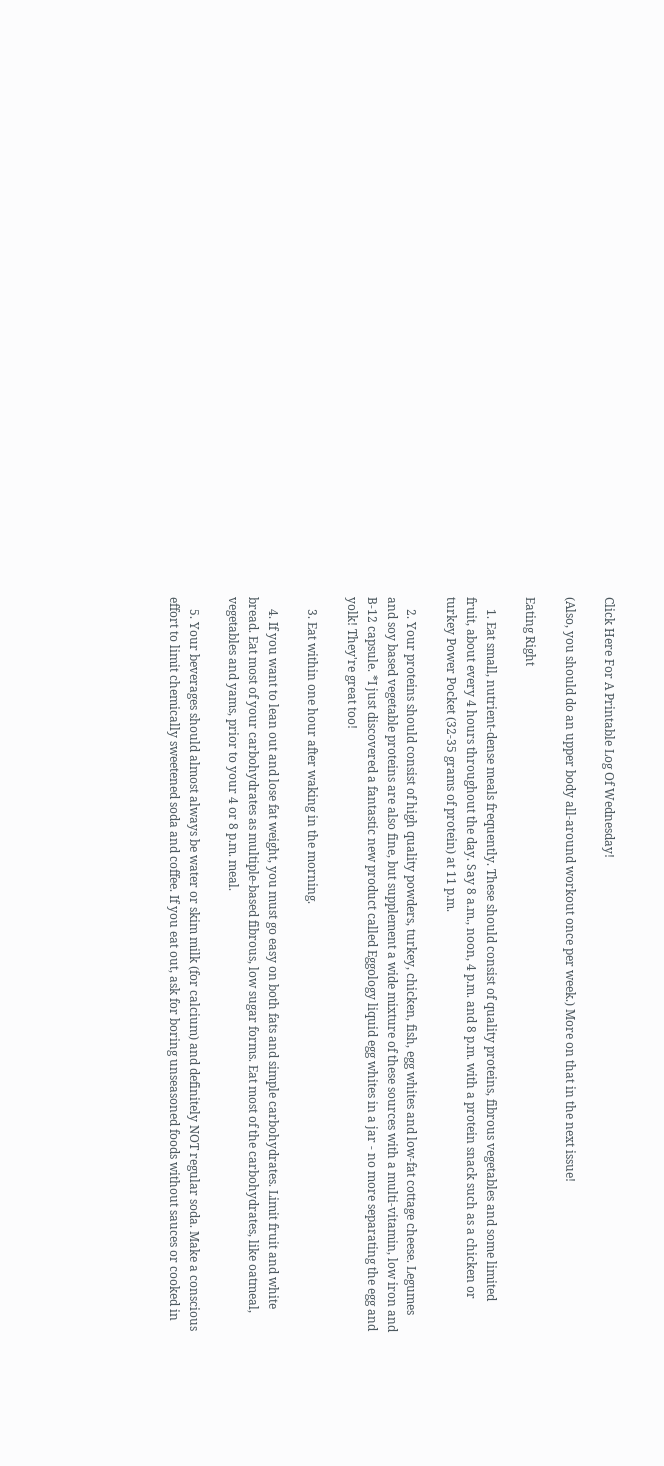Click Here For A Printable Log Of Wednesday!

(Also, you should do an upper body all-around workout once per week.) More on that in the next issue!

Eating Right

    1. Eat small, nutrient-dense meals frequently. These should consist of quality proteins, fibrous vegetables and some limited fruit, about every 4 hours throughout the day. Say 8 a.m., noon, 4 p.m. and 8 p.m. with a protein snack such as a chicken or turkey Power Pocket (32-35 grams of protein) at 11 p.m.

    2. Your proteins should consist of high quality powders, turkey, chicken, fish, egg whites and low-fat cottage cheese. Legumes and soy based vegetable proteins are also fine, but supplement a wide mixture of these sources with a multi-vitamin, low iron and B-12 capsule. *I just discovered a fantastic new product called Eggology liquid egg whites in a jar - no more separating the egg and yolk! They're great too!

    3. Eat within one hour after waking in the morning.

    4. If you want to lean out and lose fat weight, you must go easy on both fats and simple carbohydrates. Limit fruit and white bread. Eat most of your carbohydrates as multiple-based fibrous, low sugar forms. Eat most of the carbohydrates, like oatmeal, vegetables and yams, prior to your 4 or 8 p.m. meal.

    5. Your beverages should almost always be water or skim milk (for calcium) and definitely NOT regular soda. Make a conscious effort to limit chemically sweetened soda and coffee. If you eat out, ask for boring unseasoned foods without sauces or cooked in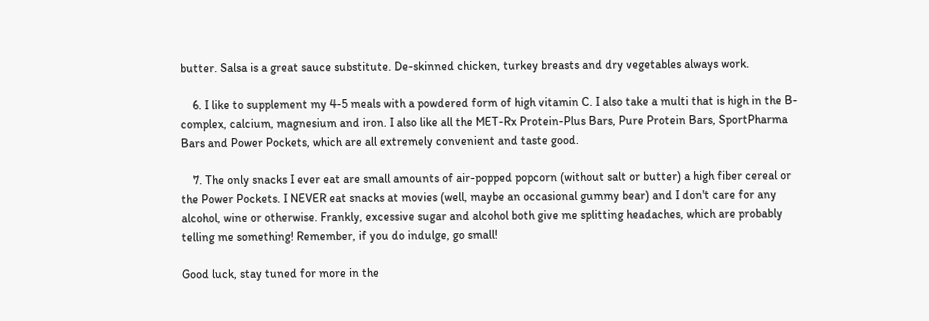butter. Salsa is a great sauce substitute. De-skinned chicken, turkey breasts and dry vegetables always work.

    6. I like to supplement my 4-5 meals with a powdered form of high vitamin C. I also take a multi that is high in the B-complex, calcium, magnesium and iron. I also like all the MET-Rx Protein-Plus Bars, Pure Protein Bars, SportPharma Bars and Power Pockets, which are all extremely convenient and taste good.

    7. The only snacks I ever eat are small amounts of air-popped popcorn (without salt or butter) a high fiber cereal or the Power Pockets. I NEVER eat snacks at movies (well, maybe an occasional gummy bear) and I don't care for any alcohol, wine or otherwise. Frankly, excessive sugar and alcohol both give me splitting headaches, which are probably telling me something! Remember, if you do indulge, go small!

Good luck, stay tuned for more in the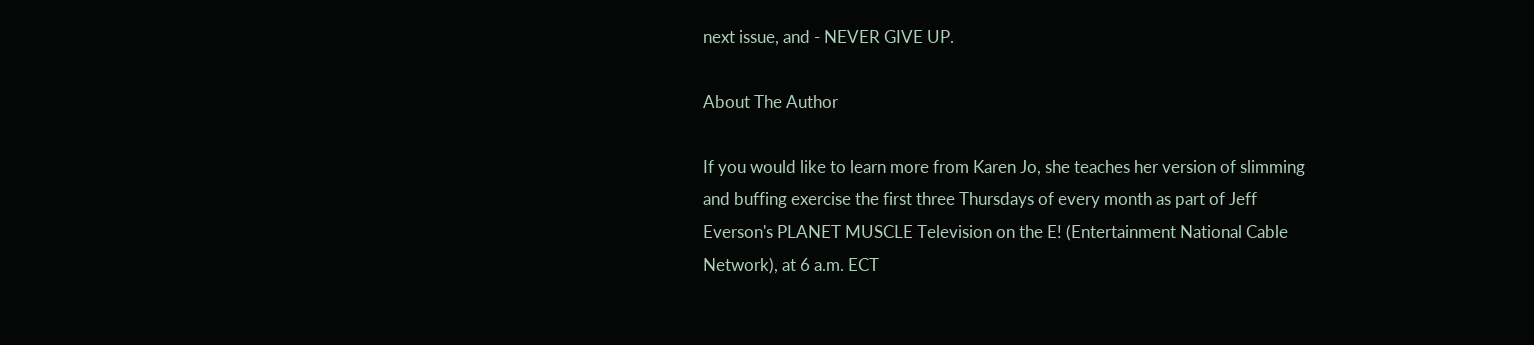next issue, and - NEVER GIVE UP.

About The Author

If you would like to learn more from Karen Jo, she teaches her version of slimming and buffing exercise the first three Thursdays of every month as part of Jeff Everson's PLANET MUSCLE Television on the E! (Entertainment National Cable Network), at 6 a.m. ECT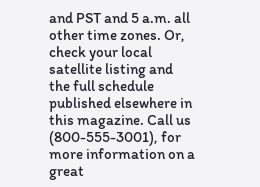and PST and 5 a.m. all other time zones. Or, check your local satellite listing and the full schedule published elsewhere in this magazine. Call us (800-555-3001), for more information on a great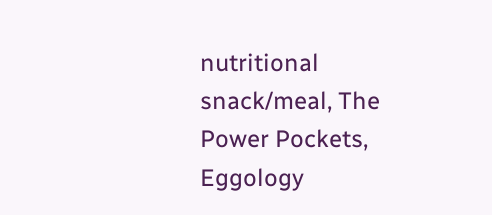nutritional snack/meal, The Power Pockets, Eggology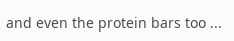and even the protein bars too ...